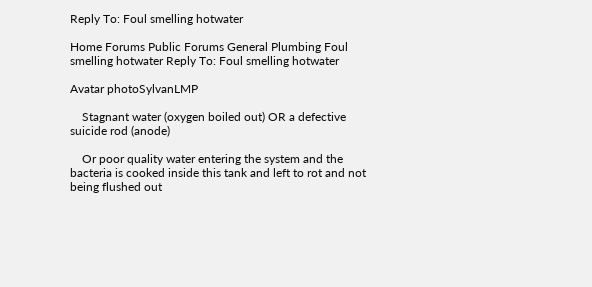Reply To: Foul smelling hotwater

Home Forums Public Forums General Plumbing Foul smelling hotwater Reply To: Foul smelling hotwater

Avatar photoSylvanLMP

    Stagnant water (oxygen boiled out) OR a defective suicide rod (anode)

    Or poor quality water entering the system and the bacteria is cooked inside this tank and left to rot and not being flushed out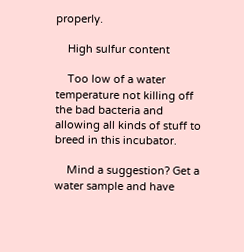properly.

    High sulfur content

    Too low of a water temperature not killing off the bad bacteria and allowing all kinds of stuff to breed in this incubator.

    Mind a suggestion? Get a water sample and have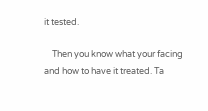it tested.

    Then you know what your facing and how to have it treated. Ta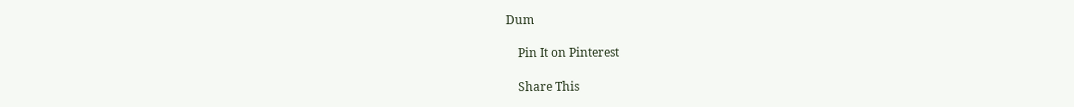Dum

    Pin It on Pinterest

    Share This